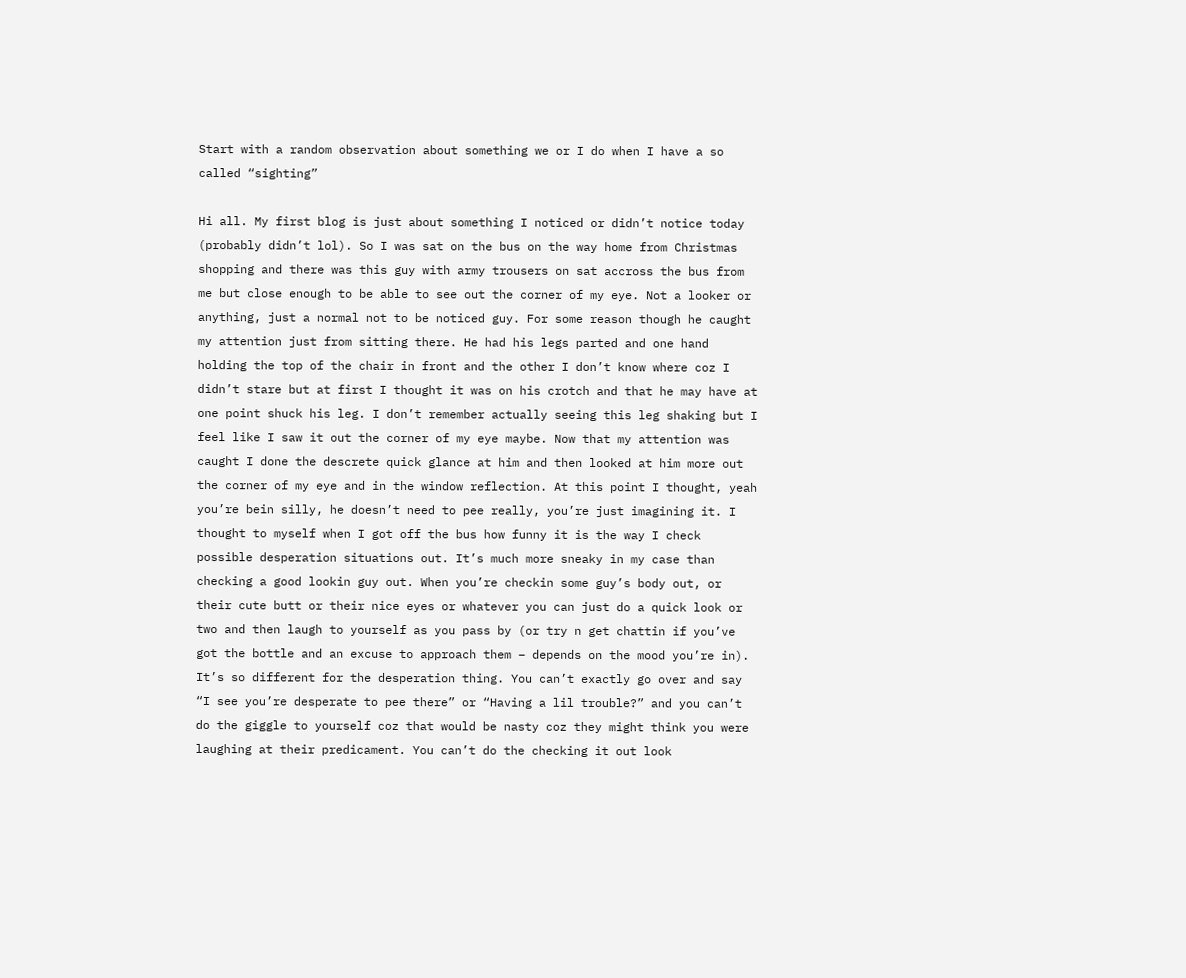Start with a random observation about something we or I do when I have a so called “sighting”

Hi all. My first blog is just about something I noticed or didn’t notice today (probably didn’t lol). So I was sat on the bus on the way home from Christmas shopping and there was this guy with army trousers on sat accross the bus from me but close enough to be able to see out the corner of my eye. Not a looker or anything, just a normal not to be noticed guy. For some reason though he caught my attention just from sitting there. He had his legs parted and one hand holding the top of the chair in front and the other I don’t know where coz I didn’t stare but at first I thought it was on his crotch and that he may have at one point shuck his leg. I don’t remember actually seeing this leg shaking but I feel like I saw it out the corner of my eye maybe. Now that my attention was caught I done the descrete quick glance at him and then looked at him more out the corner of my eye and in the window reflection. At this point I thought, yeah you’re bein silly, he doesn’t need to pee really, you’re just imagining it. I thought to myself when I got off the bus how funny it is the way I check possible desperation situations out. It’s much more sneaky in my case than checking a good lookin guy out. When you’re checkin some guy’s body out, or their cute butt or their nice eyes or whatever you can just do a quick look or two and then laugh to yourself as you pass by (or try n get chattin if you’ve got the bottle and an excuse to approach them – depends on the mood you’re in). It’s so different for the desperation thing. You can’t exactly go over and say “I see you’re desperate to pee there” or “Having a lil trouble?” and you can’t do the giggle to yourself coz that would be nasty coz they might think you were laughing at their predicament. You can’t do the checking it out look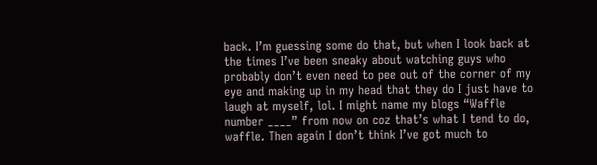back. I’m guessing some do that, but when I look back at the times I’ve been sneaky about watching guys who probably don’t even need to pee out of the corner of my eye and making up in my head that they do I just have to laugh at myself, lol. I might name my blogs “Waffle number ____” from now on coz that’s what I tend to do, waffle. Then again I don’t think I’ve got much to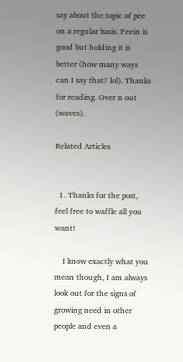say about the topic of pee on a regular basis. Peein is good but holding it is better (how many ways can I say that? lol). Thanks for reading. Over n out (waves).

Related Articles


  1. Thanks for the post, feel free to waffle all you want!

    I know exactly what you mean though, I am always look out for the signs of growing need in other people and even a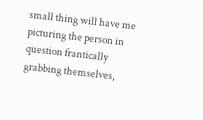small thing will have me picturing the person in question frantically grabbing themselves,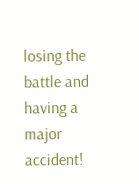losing the battle and having a major accident!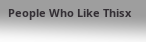People Who Like Thisx